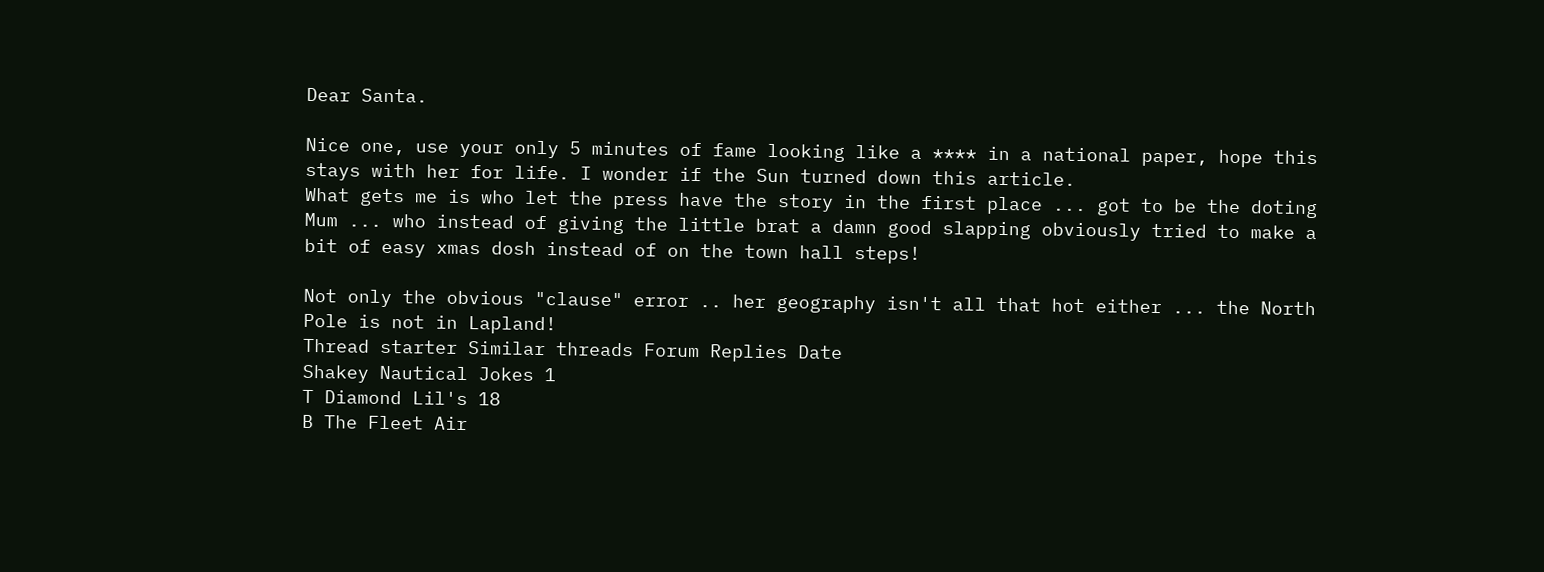Dear Santa.

Nice one, use your only 5 minutes of fame looking like a **** in a national paper, hope this stays with her for life. I wonder if the Sun turned down this article.
What gets me is who let the press have the story in the first place ... got to be the doting Mum ... who instead of giving the little brat a damn good slapping obviously tried to make a bit of easy xmas dosh instead of on the town hall steps!

Not only the obvious "clause" error .. her geography isn't all that hot either ... the North Pole is not in Lapland!
Thread starter Similar threads Forum Replies Date
Shakey Nautical Jokes 1
T Diamond Lil's 18
B The Fleet Air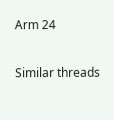Arm 24

Similar threads